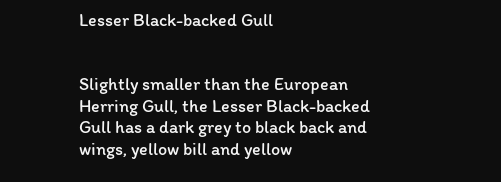Lesser Black-backed Gull


Slightly smaller than the European Herring Gull, the Lesser Black-backed Gull has a dark grey to black back and wings, yellow bill and yellow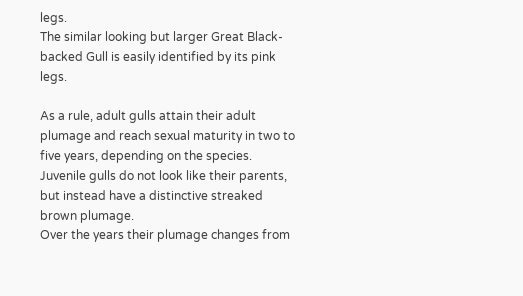legs.
The similar looking but larger Great Black-backed Gull is easily identified by its pink legs.

As a rule, adult gulls attain their adult plumage and reach sexual maturity in two to five years, depending on the species.
Juvenile gulls do not look like their parents, but instead have a distinctive streaked brown plumage.
Over the years their plumage changes from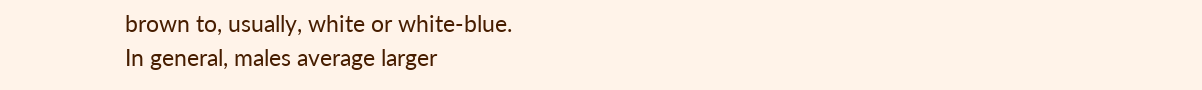brown to, usually, white or white-blue.
In general, males average larger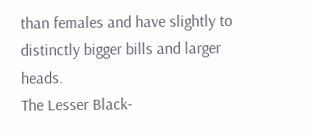than females and have slightly to distinctly bigger bills and larger heads.
The Lesser Black-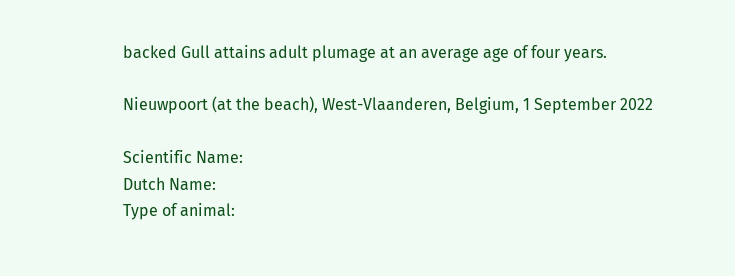backed Gull attains adult plumage at an average age of four years.

Nieuwpoort (at the beach), West-Vlaanderen, Belgium, 1 September 2022

Scientific Name:
Dutch Name:
Type of animal: